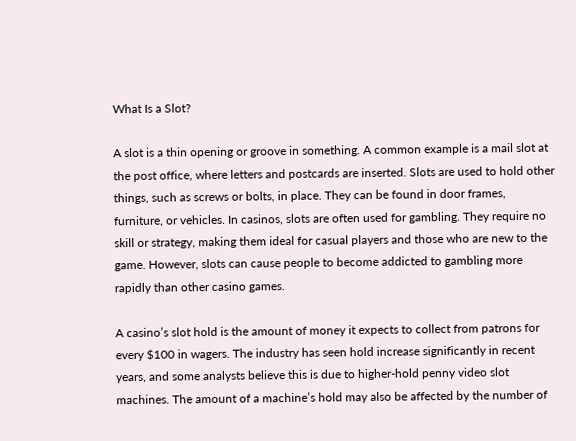What Is a Slot?

A slot is a thin opening or groove in something. A common example is a mail slot at the post office, where letters and postcards are inserted. Slots are used to hold other things, such as screws or bolts, in place. They can be found in door frames, furniture, or vehicles. In casinos, slots are often used for gambling. They require no skill or strategy, making them ideal for casual players and those who are new to the game. However, slots can cause people to become addicted to gambling more rapidly than other casino games.

A casino’s slot hold is the amount of money it expects to collect from patrons for every $100 in wagers. The industry has seen hold increase significantly in recent years, and some analysts believe this is due to higher-hold penny video slot machines. The amount of a machine’s hold may also be affected by the number of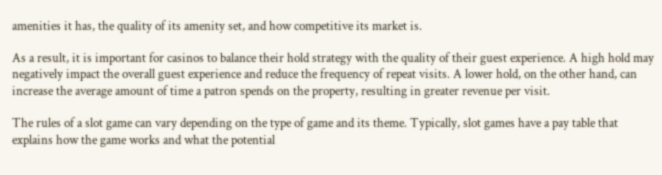amenities it has, the quality of its amenity set, and how competitive its market is.

As a result, it is important for casinos to balance their hold strategy with the quality of their guest experience. A high hold may negatively impact the overall guest experience and reduce the frequency of repeat visits. A lower hold, on the other hand, can increase the average amount of time a patron spends on the property, resulting in greater revenue per visit.

The rules of a slot game can vary depending on the type of game and its theme. Typically, slot games have a pay table that explains how the game works and what the potential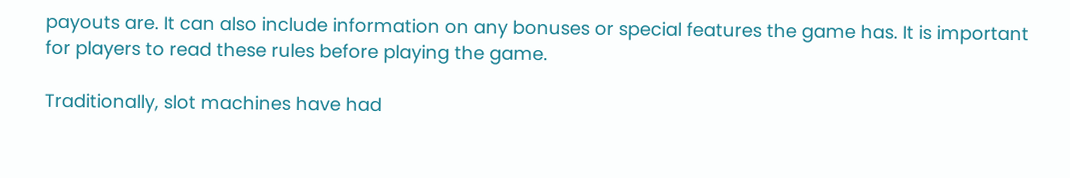payouts are. It can also include information on any bonuses or special features the game has. It is important for players to read these rules before playing the game.

Traditionally, slot machines have had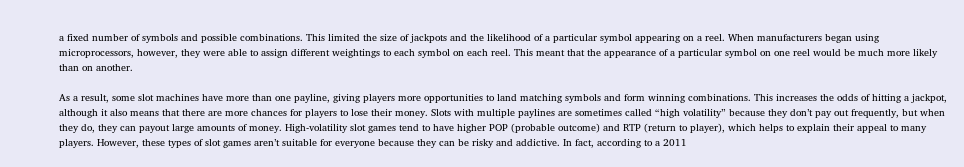a fixed number of symbols and possible combinations. This limited the size of jackpots and the likelihood of a particular symbol appearing on a reel. When manufacturers began using microprocessors, however, they were able to assign different weightings to each symbol on each reel. This meant that the appearance of a particular symbol on one reel would be much more likely than on another.

As a result, some slot machines have more than one payline, giving players more opportunities to land matching symbols and form winning combinations. This increases the odds of hitting a jackpot, although it also means that there are more chances for players to lose their money. Slots with multiple paylines are sometimes called “high volatility” because they don’t pay out frequently, but when they do, they can payout large amounts of money. High-volatility slot games tend to have higher POP (probable outcome) and RTP (return to player), which helps to explain their appeal to many players. However, these types of slot games aren’t suitable for everyone because they can be risky and addictive. In fact, according to a 2011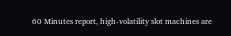60 Minutes report, high-volatility slot machines are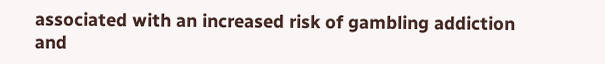associated with an increased risk of gambling addiction and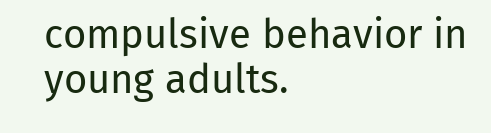compulsive behavior in young adults.